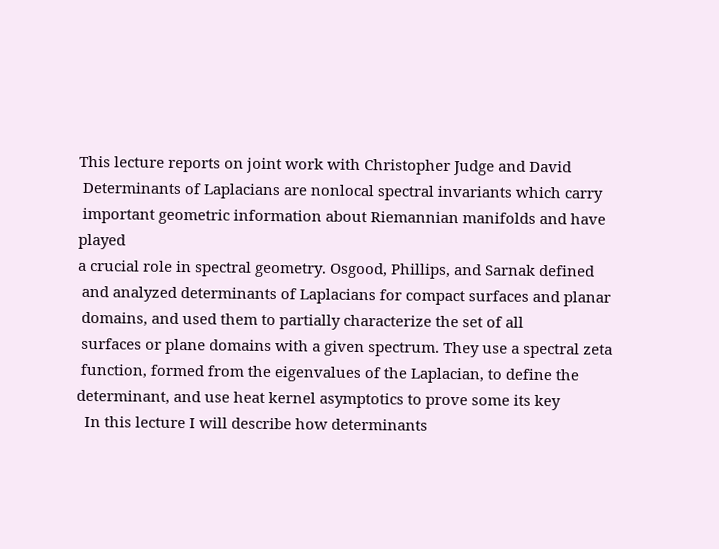This lecture reports on joint work with Christopher Judge and David
 Determinants of Laplacians are nonlocal spectral invariants which carry
 important geometric information about Riemannian manifolds and have played
a crucial role in spectral geometry. Osgood, Phillips, and Sarnak defined
 and analyzed determinants of Laplacians for compact surfaces and planar
 domains, and used them to partially characterize the set of all
 surfaces or plane domains with a given spectrum. They use a spectral zeta
 function, formed from the eigenvalues of the Laplacian, to define the
determinant, and use heat kernel asymptotics to prove some its key
  In this lecture I will describe how determinants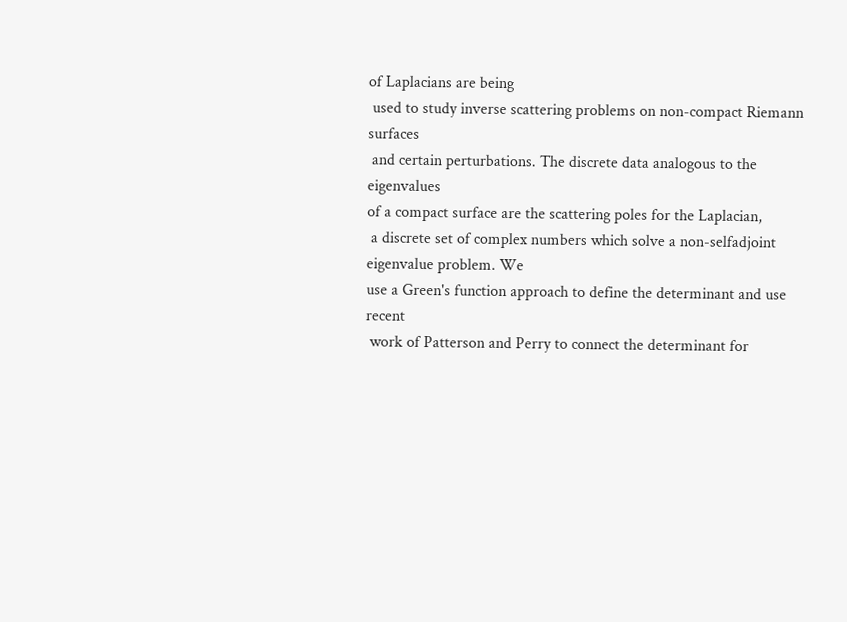of Laplacians are being
 used to study inverse scattering problems on non-compact Riemann surfaces
 and certain perturbations. The discrete data analogous to the eigenvalues
of a compact surface are the scattering poles for the Laplacian,
 a discrete set of complex numbers which solve a non-selfadjoint eigenvalue problem. We
use a Green's function approach to define the determinant and use recent
 work of Patterson and Perry to connect the determinant for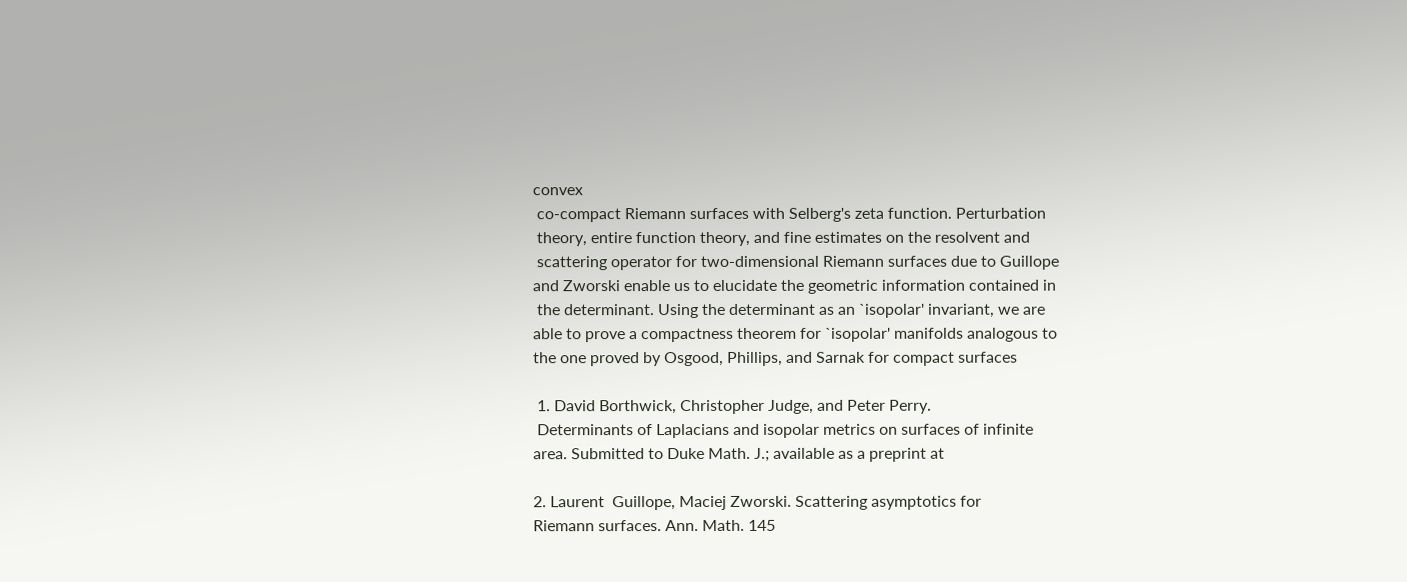convex
 co-compact Riemann surfaces with Selberg's zeta function. Perturbation
 theory, entire function theory, and fine estimates on the resolvent and
 scattering operator for two-dimensional Riemann surfaces due to Guillope
and Zworski enable us to elucidate the geometric information contained in
 the determinant. Using the determinant as an `isopolar' invariant, we are
able to prove a compactness theorem for `isopolar' manifolds analogous to
the one proved by Osgood, Phillips, and Sarnak for compact surfaces

 1. David Borthwick, Christopher Judge, and Peter Perry.
 Determinants of Laplacians and isopolar metrics on surfaces of infinite
area. Submitted to Duke Math. J.; available as a preprint at

2. Laurent  Guillope, Maciej Zworski. Scattering asymptotics for
Riemann surfaces. Ann. Math. 145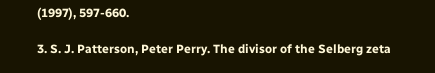(1997), 597-660.

3. S. J. Patterson, Peter Perry. The divisor of the Selberg zeta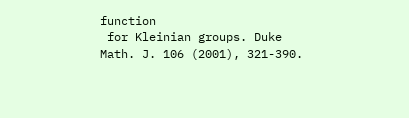function
 for Kleinian groups. Duke Math. J. 106 (2001), 321-390.